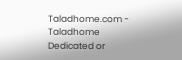Taladhome.com - Taladhome Dedicated or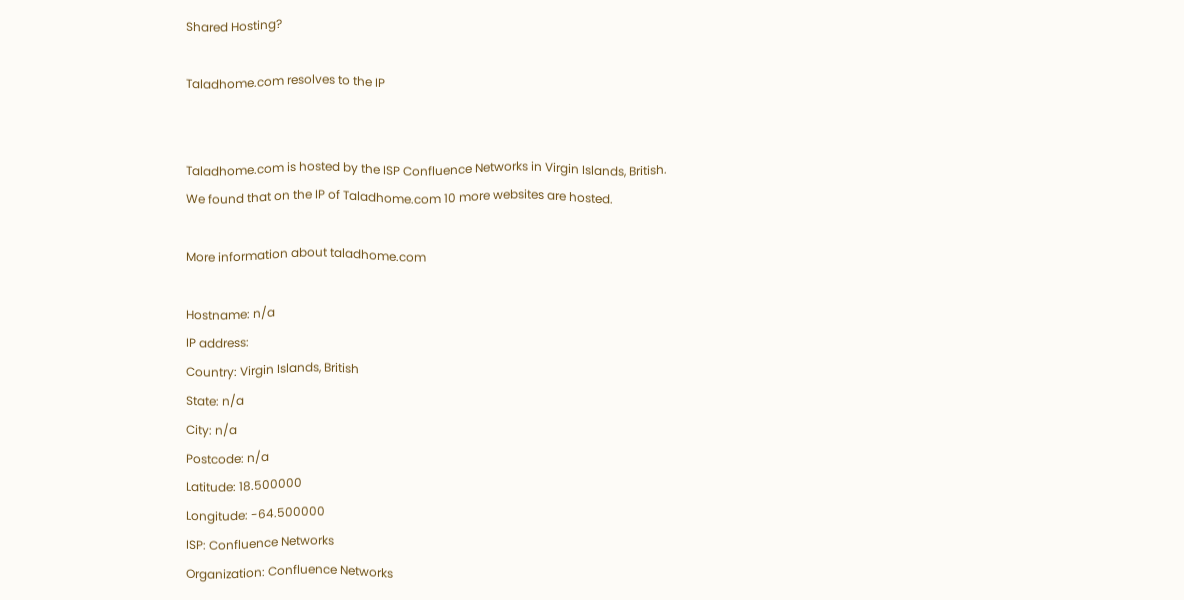Shared Hosting?

Taladhome.com resolves to the IP


Taladhome.com is hosted by the ISP Confluence Networks in Virgin Islands, British.
We found that on the IP of Taladhome.com 10 more websites are hosted.

More information about taladhome.com

Hostname: n/a
IP address:
Country: Virgin Islands, British
State: n/a
City: n/a
Postcode: n/a
Latitude: 18.500000
Longitude: -64.500000
ISP: Confluence Networks
Organization: Confluence Networks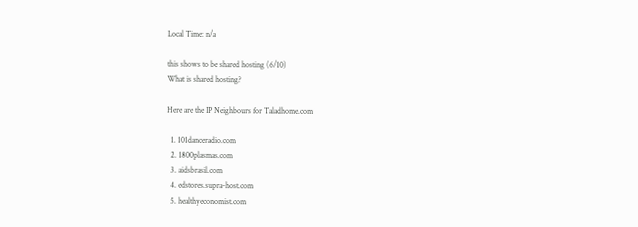Local Time: n/a

this shows to be shared hosting (6/10)
What is shared hosting?

Here are the IP Neighbours for Taladhome.com

  1. 101danceradio.com
  2. 1800plasmas.com
  3. aidsbrasil.com
  4. edstores.supra-host.com
  5. healthyeconomist.com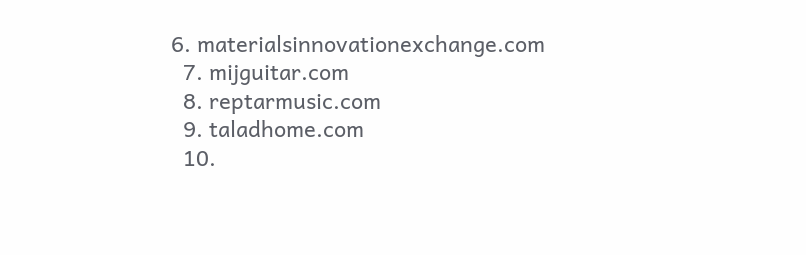6. materialsinnovationexchange.com
  7. mijguitar.com
  8. reptarmusic.com
  9. taladhome.com
  10.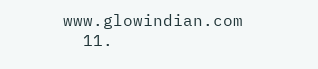www.glowindian.com
  11.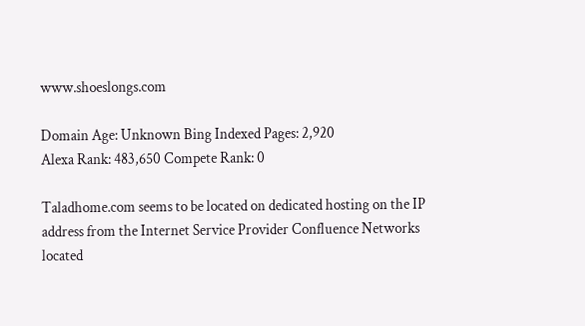www.shoeslongs.com

Domain Age: Unknown Bing Indexed Pages: 2,920
Alexa Rank: 483,650 Compete Rank: 0

Taladhome.com seems to be located on dedicated hosting on the IP address from the Internet Service Provider Confluence Networks located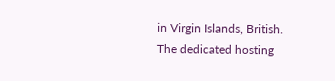in Virgin Islands, British. The dedicated hosting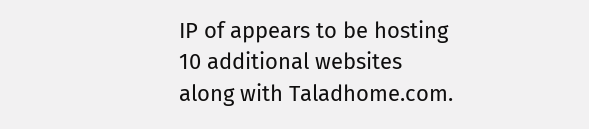IP of appears to be hosting 10 additional websites along with Taladhome.com.